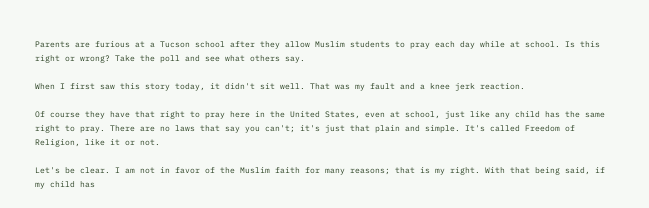Parents are furious at a Tucson school after they allow Muslim students to pray each day while at school. Is this right or wrong? Take the poll and see what others say.

When I first saw this story today, it didn't sit well. That was my fault and a knee jerk reaction.

Of course they have that right to pray here in the United States, even at school, just like any child has the same right to pray. There are no laws that say you can't; it's just that plain and simple. It's called Freedom of Religion, like it or not.

Let's be clear. I am not in favor of the Muslim faith for many reasons; that is my right. With that being said, if my child has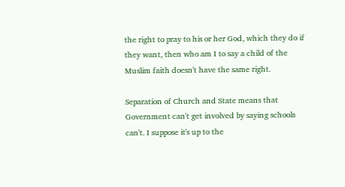the right to pray to his or her God, which they do if they want, then who am I to say a child of the Muslim faith doesn't have the same right.

Separation of Church and State means that Government can't get involved by saying schools can't. I suppose it's up to the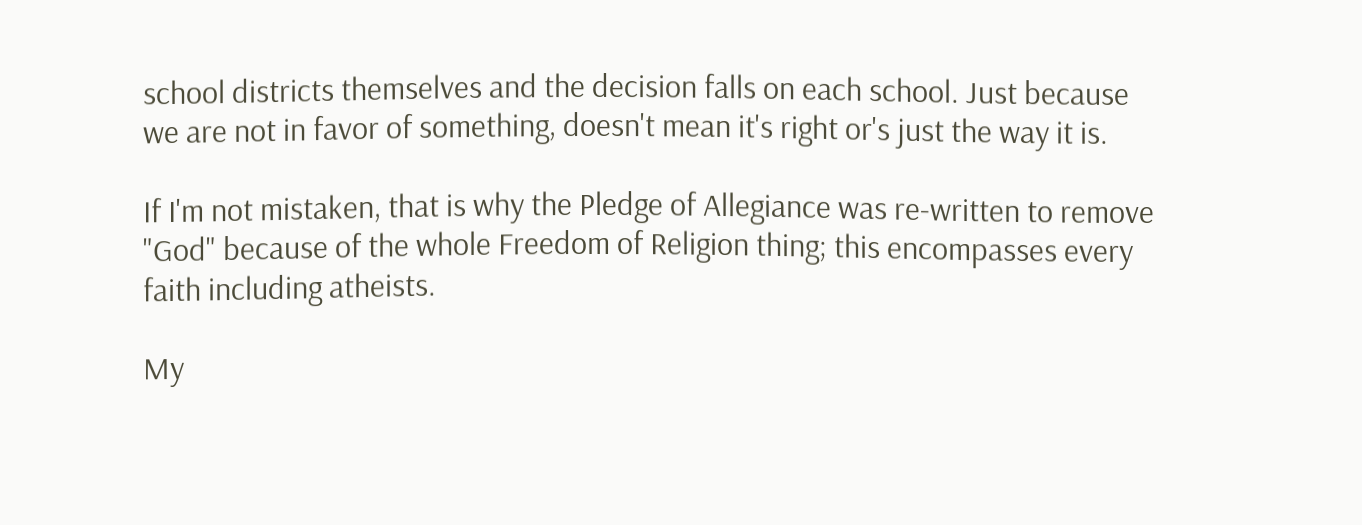school districts themselves and the decision falls on each school. Just because we are not in favor of something, doesn't mean it's right or's just the way it is.

If I'm not mistaken, that is why the Pledge of Allegiance was re-written to remove "God" because of the whole Freedom of Religion thing; this encompasses every faith including atheists.

My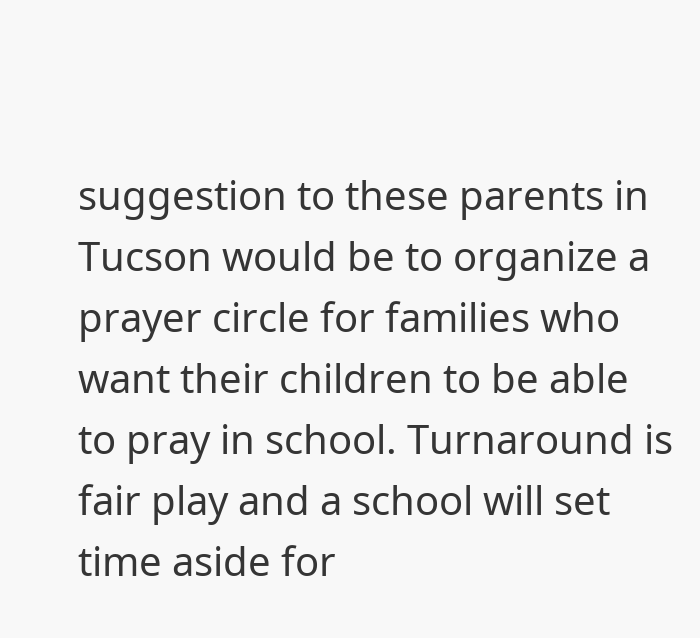suggestion to these parents in Tucson would be to organize a prayer circle for families who want their children to be able to pray in school. Turnaround is fair play and a school will set time aside for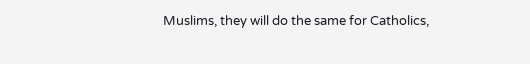Muslims, they will do the same for Catholics,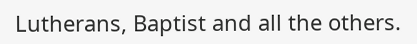Lutherans, Baptist and all the others.